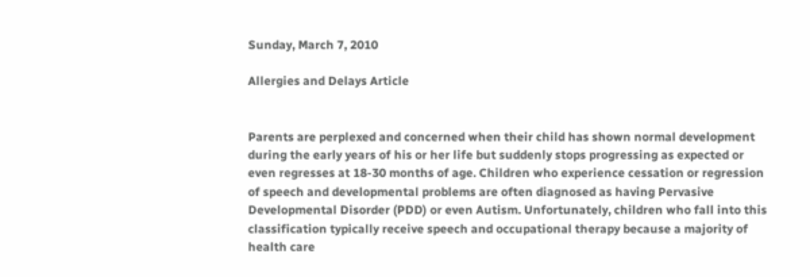Sunday, March 7, 2010

Allergies and Delays Article


Parents are perplexed and concerned when their child has shown normal development during the early years of his or her life but suddenly stops progressing as expected or even regresses at 18-30 months of age. Children who experience cessation or regression of speech and developmental problems are often diagnosed as having Pervasive Developmental Disorder (PDD) or even Autism. Unfortunately, children who fall into this classification typically receive speech and occupational therapy because a majority of health care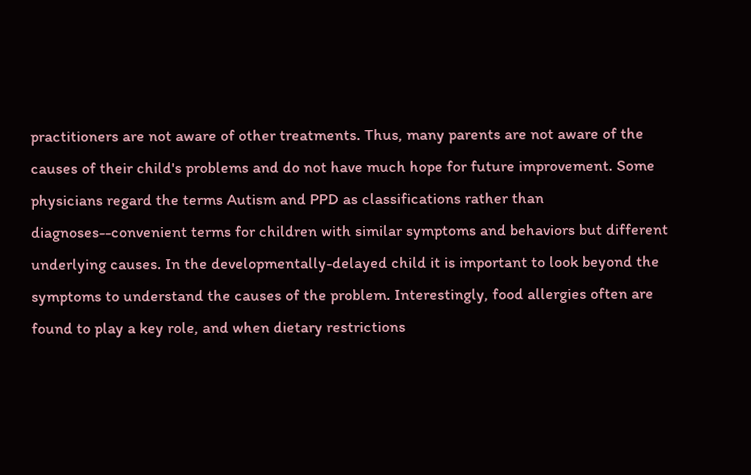practitioners are not aware of other treatments. Thus, many parents are not aware of the causes of their child's problems and do not have much hope for future improvement. Some physicians regard the terms Autism and PPD as classifications rather than diagnoses--convenient terms for children with similar symptoms and behaviors but different underlying causes. In the developmentally-delayed child it is important to look beyond the symptoms to understand the causes of the problem. Interestingly, food allergies often are found to play a key role, and when dietary restrictions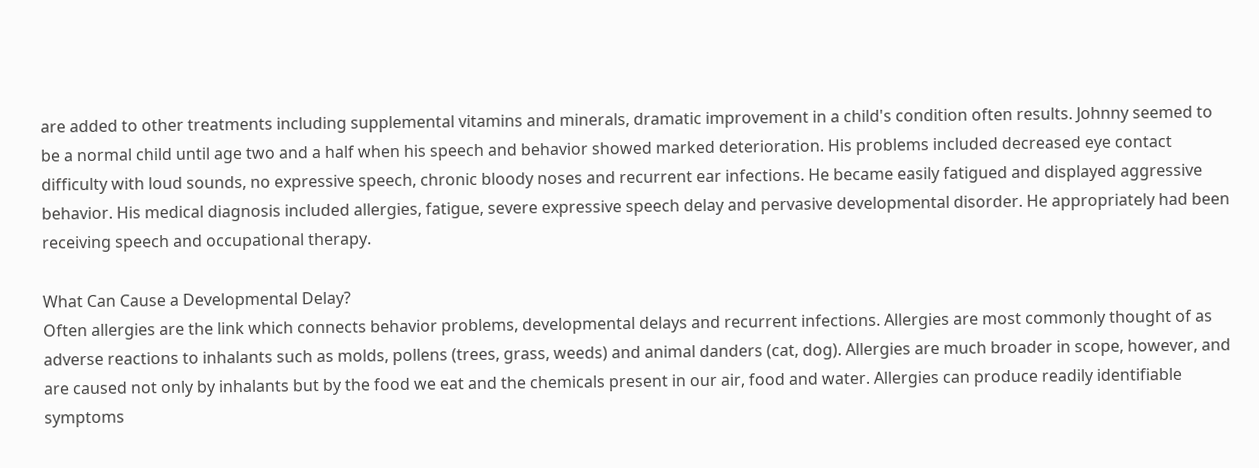are added to other treatments including supplemental vitamins and minerals, dramatic improvement in a child's condition often results. Johnny seemed to be a normal child until age two and a half when his speech and behavior showed marked deterioration. His problems included decreased eye contact difficulty with loud sounds, no expressive speech, chronic bloody noses and recurrent ear infections. He became easily fatigued and displayed aggressive behavior. His medical diagnosis included allergies, fatigue, severe expressive speech delay and pervasive developmental disorder. He appropriately had been receiving speech and occupational therapy.

What Can Cause a Developmental Delay?
Often allergies are the link which connects behavior problems, developmental delays and recurrent infections. Allergies are most commonly thought of as adverse reactions to inhalants such as molds, pollens (trees, grass, weeds) and animal danders (cat, dog). Allergies are much broader in scope, however, and are caused not only by inhalants but by the food we eat and the chemicals present in our air, food and water. Allergies can produce readily identifiable symptoms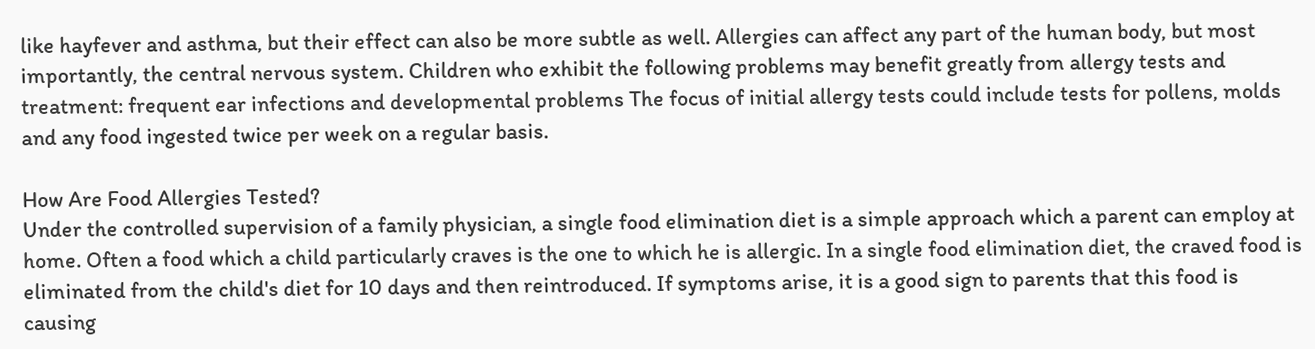like hayfever and asthma, but their effect can also be more subtle as well. Allergies can affect any part of the human body, but most importantly, the central nervous system. Children who exhibit the following problems may benefit greatly from allergy tests and treatment: frequent ear infections and developmental problems The focus of initial allergy tests could include tests for pollens, molds and any food ingested twice per week on a regular basis.

How Are Food Allergies Tested?
Under the controlled supervision of a family physician, a single food elimination diet is a simple approach which a parent can employ at home. Often a food which a child particularly craves is the one to which he is allergic. In a single food elimination diet, the craved food is eliminated from the child's diet for 10 days and then reintroduced. If symptoms arise, it is a good sign to parents that this food is causing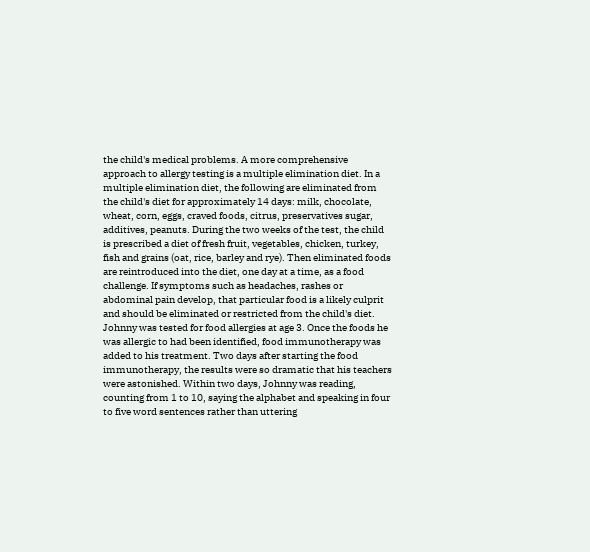the child's medical problems. A more comprehensive approach to allergy testing is a multiple elimination diet. In a multiple elimination diet, the following are eliminated from the child's diet for approximately 14 days: milk, chocolate, wheat, corn, eggs, craved foods, citrus, preservatives sugar, additives, peanuts. During the two weeks of the test, the child is prescribed a diet of fresh fruit, vegetables, chicken, turkey, fish and grains (oat, rice, barley and rye). Then eliminated foods are reintroduced into the diet, one day at a time, as a food challenge. If symptoms such as headaches, rashes or abdominal pain develop, that particular food is a likely culprit and should be eliminated or restricted from the child's diet. Johnny was tested for food allergies at age 3. Once the foods he was allergic to had been identified, food immunotherapy was added to his treatment. Two days after starting the food immunotherapy, the results were so dramatic that his teachers were astonished. Within two days, Johnny was reading, counting from 1 to 10, saying the alphabet and speaking in four to five word sentences rather than uttering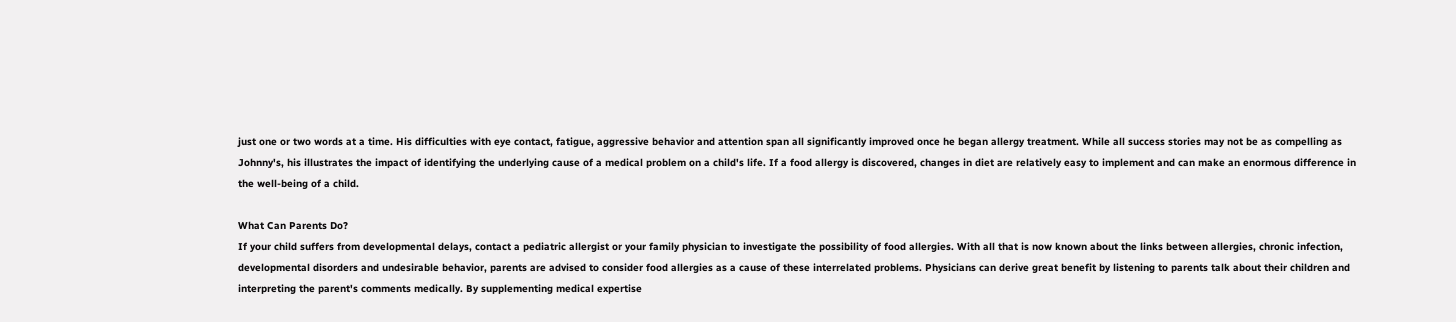just one or two words at a time. His difficulties with eye contact, fatigue, aggressive behavior and attention span all significantly improved once he began allergy treatment. While all success stories may not be as compelling as Johnny's, his illustrates the impact of identifying the underlying cause of a medical problem on a child's life. If a food allergy is discovered, changes in diet are relatively easy to implement and can make an enormous difference in the well-being of a child.

What Can Parents Do?
If your child suffers from developmental delays, contact a pediatric allergist or your family physician to investigate the possibility of food allergies. With all that is now known about the links between allergies, chronic infection, developmental disorders and undesirable behavior, parents are advised to consider food allergies as a cause of these interrelated problems. Physicians can derive great benefit by listening to parents talk about their children and interpreting the parent's comments medically. By supplementing medical expertise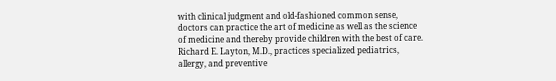with clinical judgment and old-fashioned common sense, doctors can practice the art of medicine as well as the science of medicine and thereby provide children with the best of care. Richard E. Layton, M.D., practices specialized pediatrics, allergy, and preventive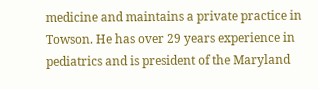medicine and maintains a private practice in Towson. He has over 29 years experience in pediatrics and is president of the Maryland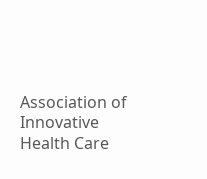Association of Innovative Health Care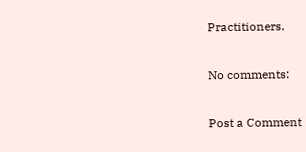Practitioners.

No comments:

Post a Comment